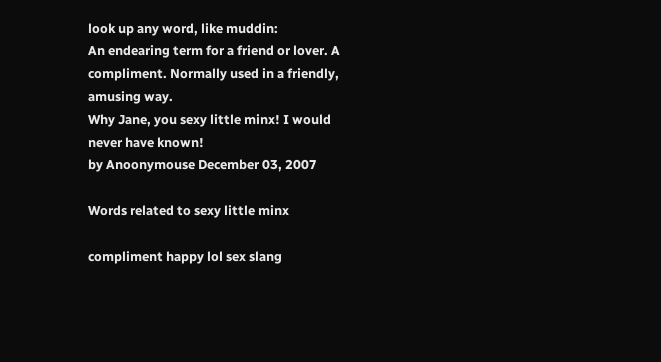look up any word, like muddin:
An endearing term for a friend or lover. A compliment. Normally used in a friendly, amusing way.
Why Jane, you sexy little minx! I would never have known!
by Anoonymouse December 03, 2007

Words related to sexy little minx

compliment happy lol sex slang